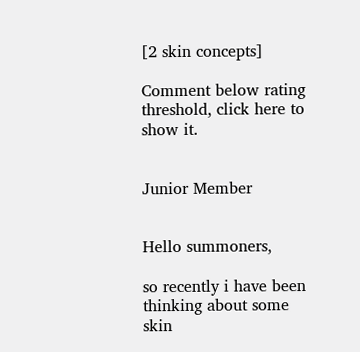[2 skin concepts]

Comment below rating threshold, click here to show it.


Junior Member


Hello summoners,

so recently i have been thinking about some skin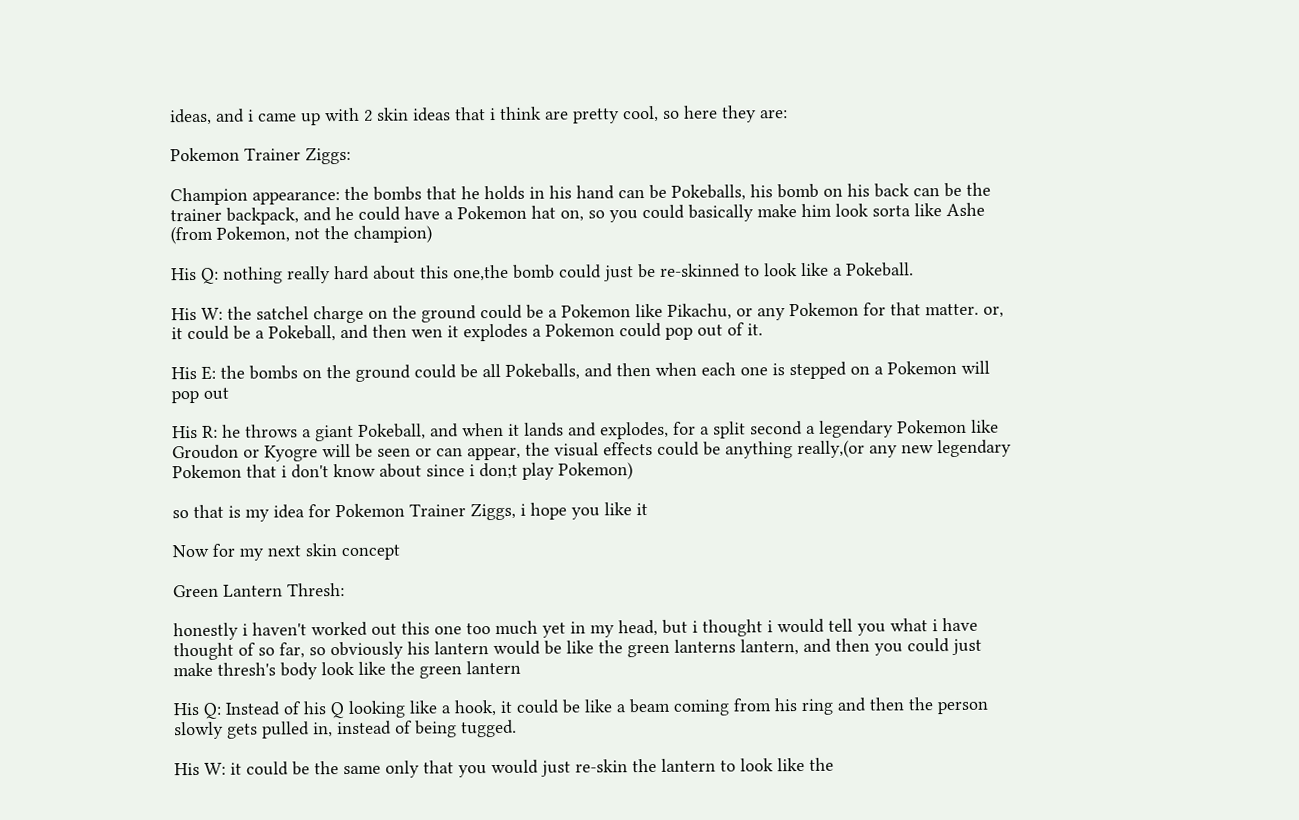ideas, and i came up with 2 skin ideas that i think are pretty cool, so here they are:

Pokemon Trainer Ziggs:

Champion appearance: the bombs that he holds in his hand can be Pokeballs, his bomb on his back can be the trainer backpack, and he could have a Pokemon hat on, so you could basically make him look sorta like Ashe (from Pokemon, not the champion)

His Q: nothing really hard about this one,the bomb could just be re-skinned to look like a Pokeball.

His W: the satchel charge on the ground could be a Pokemon like Pikachu, or any Pokemon for that matter. or, it could be a Pokeball, and then wen it explodes a Pokemon could pop out of it.

His E: the bombs on the ground could be all Pokeballs, and then when each one is stepped on a Pokemon will pop out

His R: he throws a giant Pokeball, and when it lands and explodes, for a split second a legendary Pokemon like Groudon or Kyogre will be seen or can appear, the visual effects could be anything really,(or any new legendary Pokemon that i don't know about since i don;t play Pokemon)

so that is my idea for Pokemon Trainer Ziggs, i hope you like it

Now for my next skin concept

Green Lantern Thresh:

honestly i haven't worked out this one too much yet in my head, but i thought i would tell you what i have thought of so far, so obviously his lantern would be like the green lanterns lantern, and then you could just make thresh's body look like the green lantern

His Q: Instead of his Q looking like a hook, it could be like a beam coming from his ring and then the person slowly gets pulled in, instead of being tugged.

His W: it could be the same only that you would just re-skin the lantern to look like the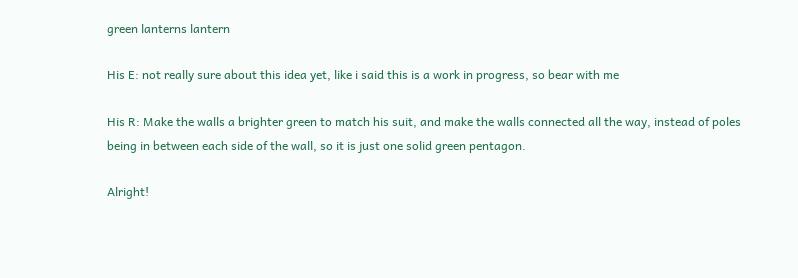green lanterns lantern

His E: not really sure about this idea yet, like i said this is a work in progress, so bear with me

His R: Make the walls a brighter green to match his suit, and make the walls connected all the way, instead of poles being in between each side of the wall, so it is just one solid green pentagon.

Alright!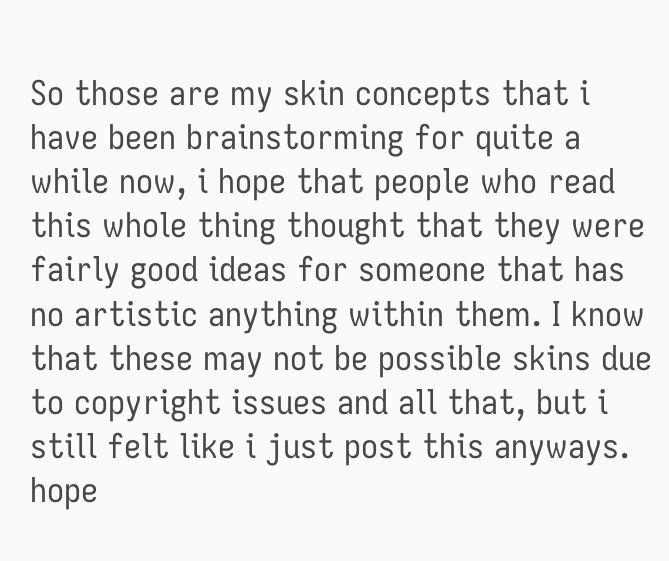So those are my skin concepts that i have been brainstorming for quite a while now, i hope that people who read this whole thing thought that they were fairly good ideas for someone that has no artistic anything within them. I know that these may not be possible skins due to copyright issues and all that, but i still felt like i just post this anyways. hope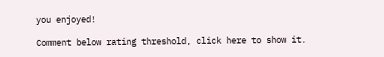you enjoyed!

Comment below rating threshold, click here to show it.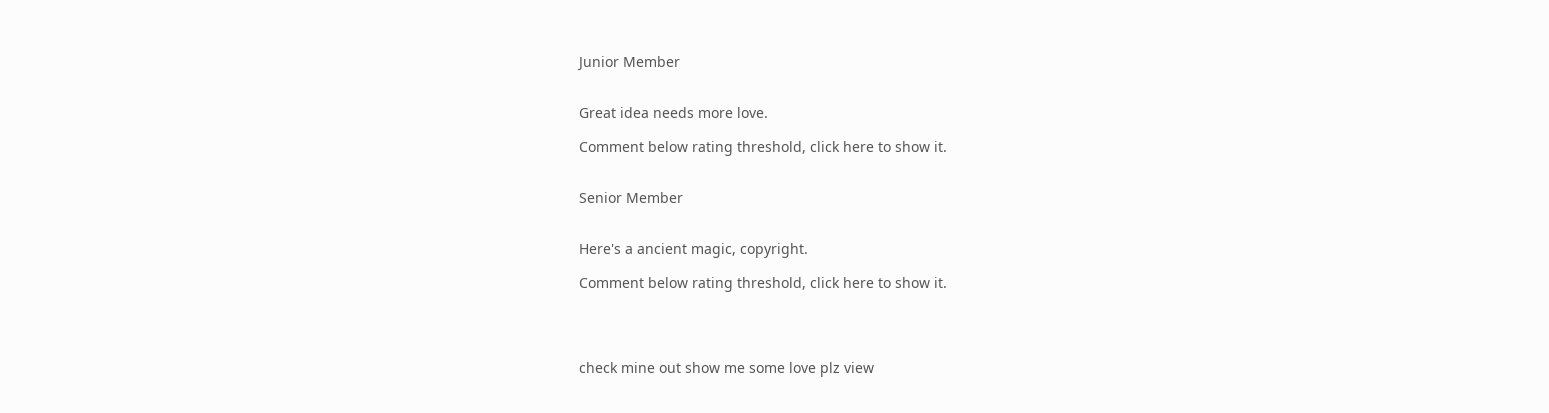Junior Member


Great idea needs more love.

Comment below rating threshold, click here to show it.


Senior Member


Here's a ancient magic, copyright.

Comment below rating threshold, click here to show it.




check mine out show me some love plz view